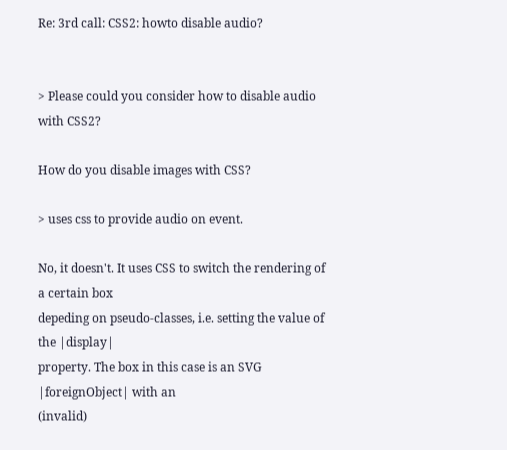Re: 3rd call: CSS2: howto disable audio?


> Please could you consider how to disable audio with CSS2?

How do you disable images with CSS?

> uses css to provide audio on event.

No, it doesn't. It uses CSS to switch the rendering of a certain box
depeding on pseudo-classes, i.e. setting the value of the |display|
property. The box in this case is an SVG |foreignObject| with an
(invalid)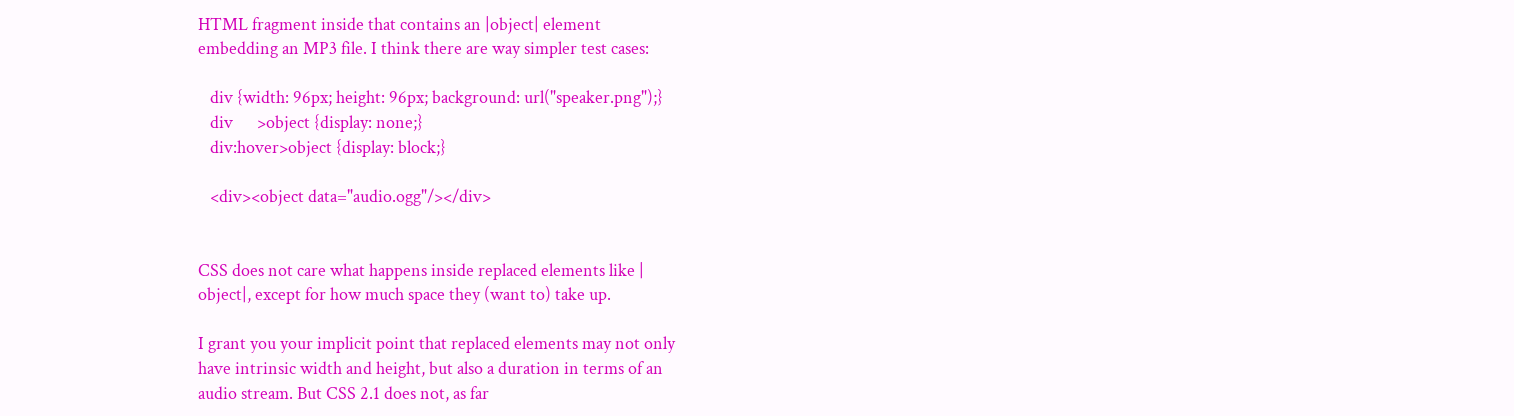HTML fragment inside that contains an |object| element
embedding an MP3 file. I think there are way simpler test cases:

   div {width: 96px; height: 96px; background: url("speaker.png");}
   div      >object {display: none;}
   div:hover>object {display: block;}

   <div><object data="audio.ogg"/></div>


CSS does not care what happens inside replaced elements like |
object|, except for how much space they (want to) take up.

I grant you your implicit point that replaced elements may not only
have intrinsic width and height, but also a duration in terms of an
audio stream. But CSS 2.1 does not, as far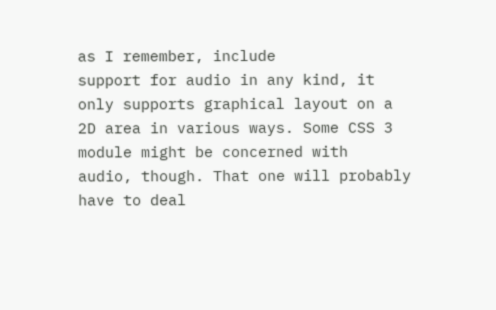as I remember, include
support for audio in any kind, it only supports graphical layout on a
2D area in various ways. Some CSS 3 module might be concerned with
audio, though. That one will probably have to deal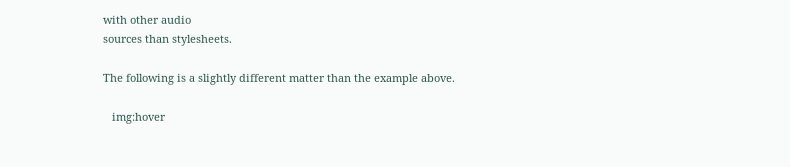with other audio
sources than stylesheets.

The following is a slightly different matter than the example above.

   img:hover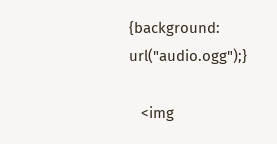{background: url("audio.ogg");}

   <img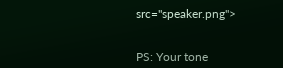src="speaker.png">


PS: Your tone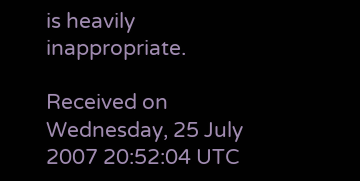is heavily inappropriate.

Received on Wednesday, 25 July 2007 20:52:04 UTC